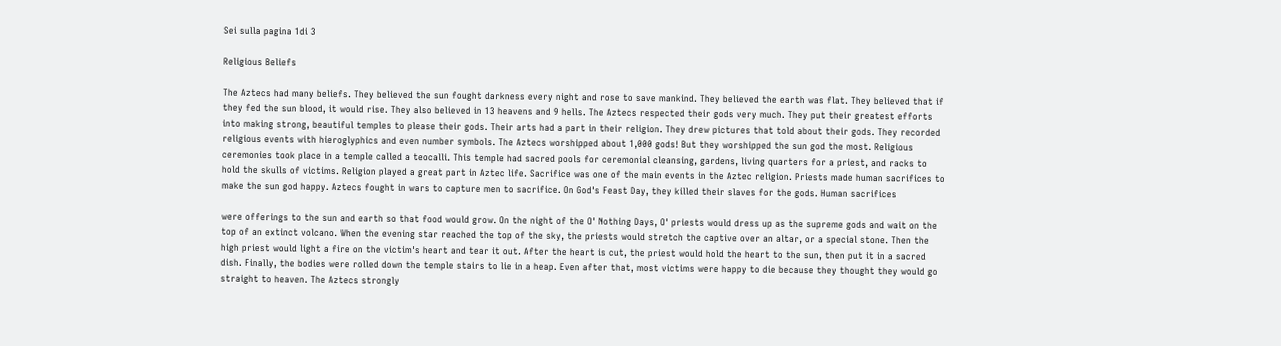Sei sulla pagina 1di 3

Religious Beliefs

The Aztecs had many beliefs. They believed the sun fought darkness every night and rose to save mankind. They believed the earth was flat. They believed that if they fed the sun blood, it would rise. They also believed in 13 heavens and 9 hells. The Aztecs respected their gods very much. They put their greatest efforts into making strong, beautiful temples to please their gods. Their arts had a part in their religion. They drew pictures that told about their gods. They recorded religious events with hieroglyphics and even number symbols. The Aztecs worshipped about 1,000 gods! But they worshipped the sun god the most. Religious ceremonies took place in a temple called a teocalli. This temple had sacred pools for ceremonial cleansing, gardens, living quarters for a priest, and racks to hold the skulls of victims. Religion played a great part in Aztec life. Sacrifice was one of the main events in the Aztec religion. Priests made human sacrifices to make the sun god happy. Aztecs fought in wars to capture men to sacrifice. On God's Feast Day, they killed their slaves for the gods. Human sacrifices

were offerings to the sun and earth so that food would grow. On the night of the O' Nothing Days, O' priests would dress up as the supreme gods and wait on the top of an extinct volcano. When the evening star reached the top of the sky, the priests would stretch the captive over an altar, or a special stone. Then the high priest would light a fire on the victim's heart and tear it out. After the heart is cut, the priest would hold the heart to the sun, then put it in a sacred dish. Finally, the bodies were rolled down the temple stairs to lie in a heap. Even after that, most victims were happy to die because they thought they would go straight to heaven. The Aztecs strongly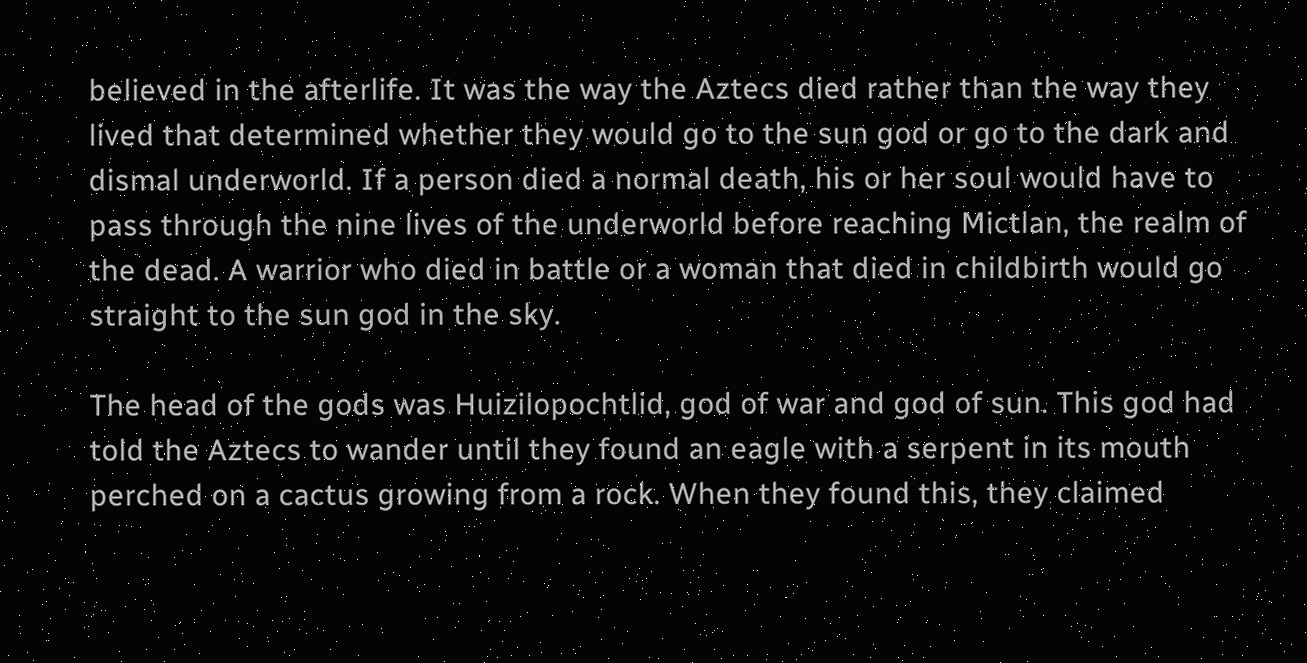believed in the afterlife. It was the way the Aztecs died rather than the way they lived that determined whether they would go to the sun god or go to the dark and dismal underworld. If a person died a normal death, his or her soul would have to pass through the nine lives of the underworld before reaching Mictlan, the realm of the dead. A warrior who died in battle or a woman that died in childbirth would go straight to the sun god in the sky.

The head of the gods was Huizilopochtlid, god of war and god of sun. This god had told the Aztecs to wander until they found an eagle with a serpent in its mouth perched on a cactus growing from a rock. When they found this, they claimed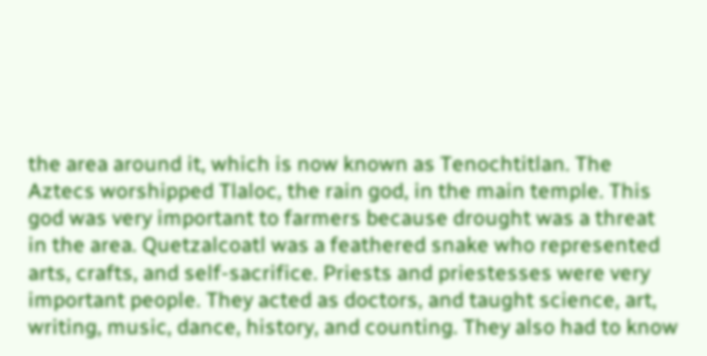the area around it, which is now known as Tenochtitlan. The Aztecs worshipped Tlaloc, the rain god, in the main temple. This god was very important to farmers because drought was a threat in the area. Quetzalcoatl was a feathered snake who represented arts, crafts, and self-sacrifice. Priests and priestesses were very important people. They acted as doctors, and taught science, art, writing, music, dance, history, and counting. They also had to know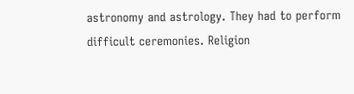astronomy and astrology. They had to perform difficult ceremonies. Religion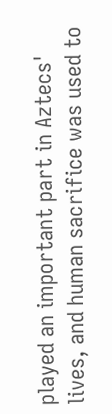played an important part in Aztecs' lives, and human sacrifice was used to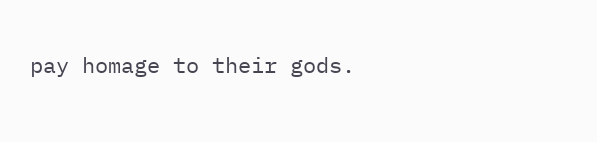pay homage to their gods.